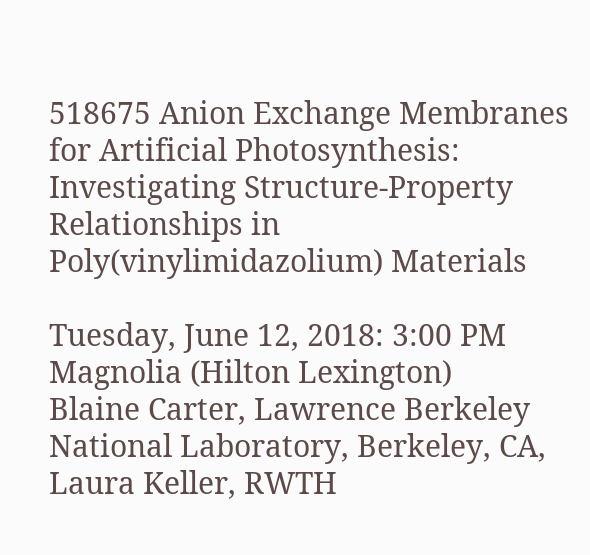518675 Anion Exchange Membranes for Artificial Photosynthesis: Investigating Structure-Property Relationships in Poly(vinylimidazolium) Materials

Tuesday, June 12, 2018: 3:00 PM
Magnolia (Hilton Lexington)
Blaine Carter, Lawrence Berkeley National Laboratory, Berkeley, CA, Laura Keller, RWTH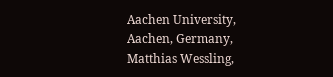Aachen University, Aachen, Germany, Matthias Wessling,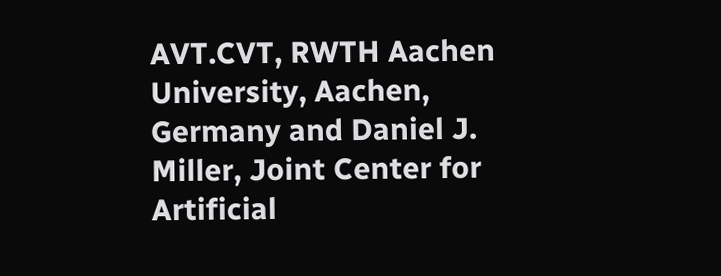AVT.CVT, RWTH Aachen University, Aachen, Germany and Daniel J. Miller, Joint Center for Artificial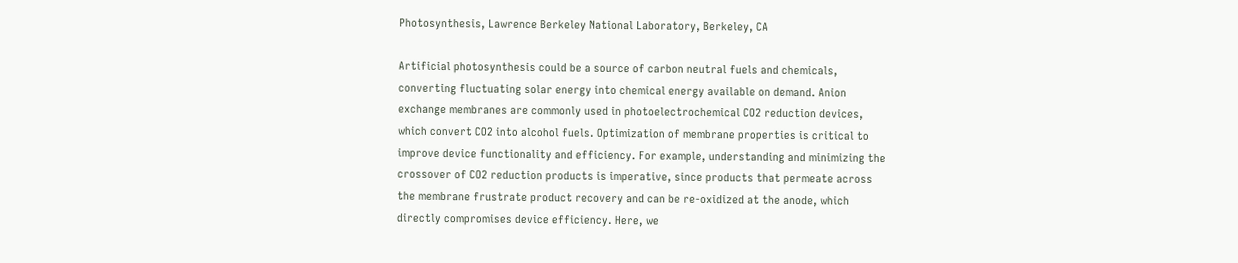Photosynthesis, Lawrence Berkeley National Laboratory, Berkeley, CA

Artificial photosynthesis could be a source of carbon neutral fuels and chemicals, converting fluctuating solar energy into chemical energy available on demand. Anion exchange membranes are commonly used in photoelectrochemical CO2 reduction devices, which convert CO2 into alcohol fuels. Optimization of membrane properties is critical to improve device functionality and efficiency. For example, understanding and minimizing the crossover of CO2 reduction products is imperative, since products that permeate across the membrane frustrate product recovery and can be re-oxidized at the anode, which directly compromises device efficiency. Here, we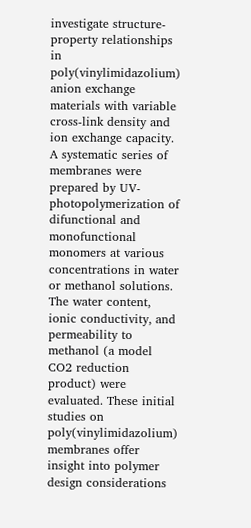investigate structure-property relationships in poly(vinylimidazolium) anion exchange materials with variable cross-link density and ion exchange capacity. A systematic series of membranes were prepared by UV-photopolymerization of difunctional and monofunctional monomers at various concentrations in water or methanol solutions. The water content, ionic conductivity, and permeability to methanol (a model CO2 reduction product) were evaluated. These initial studies on poly(vinylimidazolium) membranes offer insight into polymer design considerations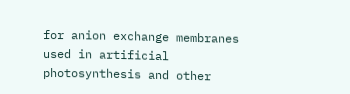for anion exchange membranes used in artificial photosynthesis and other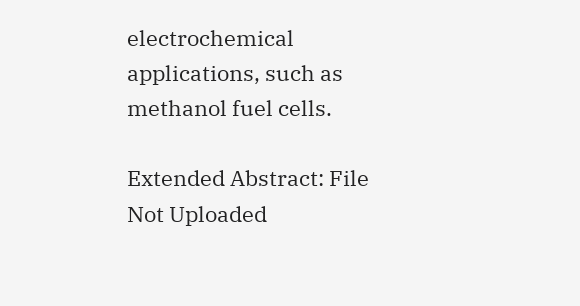electrochemical applications, such as methanol fuel cells.

Extended Abstract: File Not Uploaded